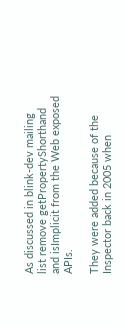As discussed in blink-dev mailing list remove getPropertyShorthand and isImplicit from the Web exposed APIs.

They were added because of the Inspector back in 2005 when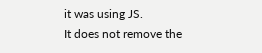it was using JS.
It does not remove the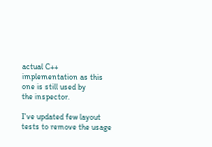actual C++ implementation as this one is still used by
the inspector.

I've updated few layout tests to remove the usage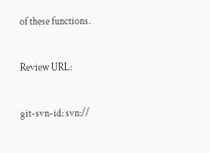of these functions.

Review URL:

git-svn-id: svn://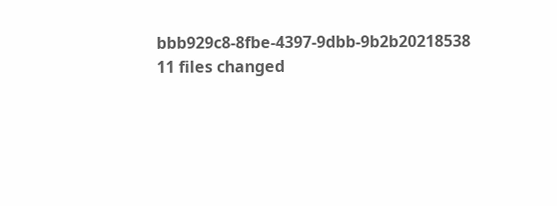bbb929c8-8fbe-4397-9dbb-9b2b20218538
11 files changed